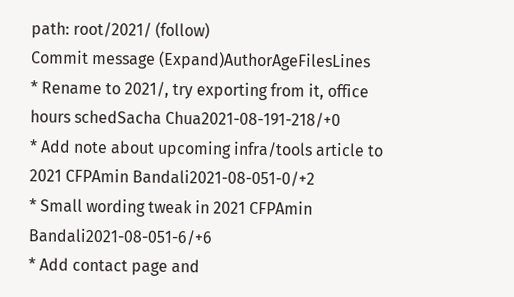path: root/2021/ (follow)
Commit message (Expand)AuthorAgeFilesLines
* Rename to 2021/, try exporting from it, office hours schedSacha Chua2021-08-191-218/+0
* Add note about upcoming infra/tools article to 2021 CFPAmin Bandali2021-08-051-0/+2
* Small wording tweak in 2021 CFPAmin Bandali2021-08-051-6/+6
* Add contact page and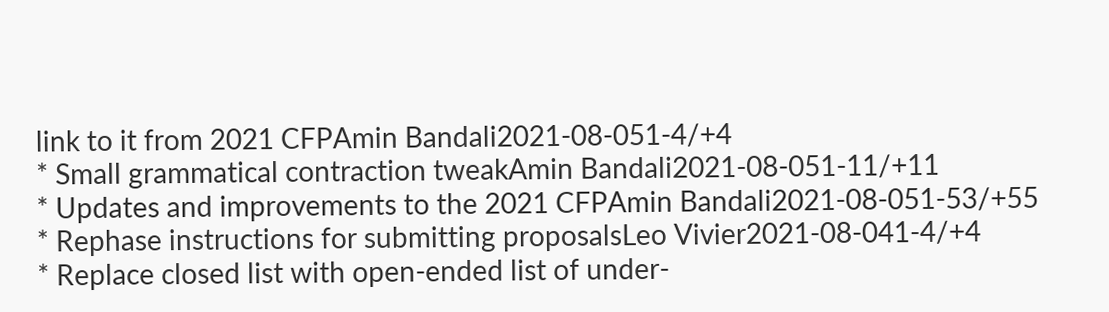link to it from 2021 CFPAmin Bandali2021-08-051-4/+4
* Small grammatical contraction tweakAmin Bandali2021-08-051-11/+11
* Updates and improvements to the 2021 CFPAmin Bandali2021-08-051-53/+55
* Rephase instructions for submitting proposalsLeo Vivier2021-08-041-4/+4
* Replace closed list with open-ended list of under-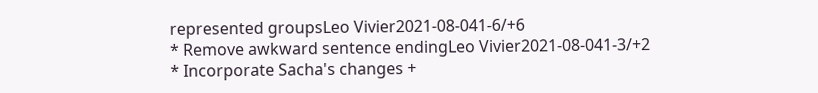represented groupsLeo Vivier2021-08-041-6/+6
* Remove awkward sentence endingLeo Vivier2021-08-041-3/+2
* Incorporate Sacha's changes +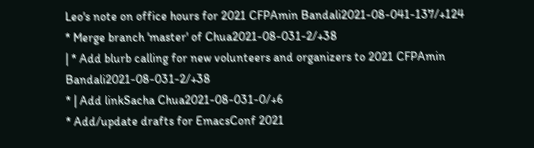Leo's note on office hours for 2021 CFPAmin Bandali2021-08-041-137/+124
* Merge branch 'master' of Chua2021-08-031-2/+38
| * Add blurb calling for new volunteers and organizers to 2021 CFPAmin Bandali2021-08-031-2/+38
* | Add linkSacha Chua2021-08-031-0/+6
* Add/update drafts for EmacsConf 2021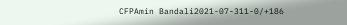CFPAmin Bandali2021-07-311-0/+186